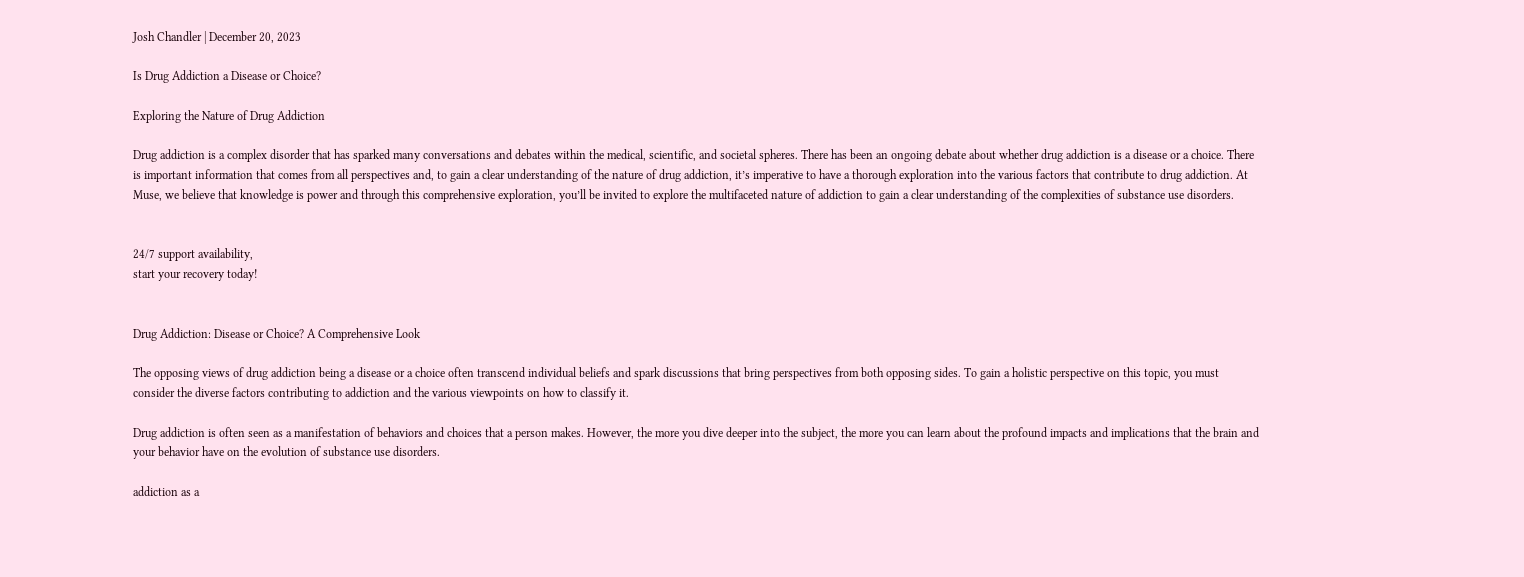Josh Chandler | December 20, 2023

Is Drug Addiction a Disease or Choice?

Exploring the Nature of Drug Addiction

Drug addiction is a complex disorder that has sparked many conversations and debates within the medical, scientific, and societal spheres. There has been an ongoing debate about whether drug addiction is a disease or a choice. There is important information that comes from all perspectives and, to gain a clear understanding of the nature of drug addiction, it’s imperative to have a thorough exploration into the various factors that contribute to drug addiction. At Muse, we believe that knowledge is power and through this comprehensive exploration, you’ll be invited to explore the multifaceted nature of addiction to gain a clear understanding of the complexities of substance use disorders.


24/7 support availability,
start your recovery today!


Drug Addiction: Disease or Choice? A Comprehensive Look

The opposing views of drug addiction being a disease or a choice often transcend individual beliefs and spark discussions that bring perspectives from both opposing sides. To gain a holistic perspective on this topic, you must consider the diverse factors contributing to addiction and the various viewpoints on how to classify it.

Drug addiction is often seen as a manifestation of behaviors and choices that a person makes. However, the more you dive deeper into the subject, the more you can learn about the profound impacts and implications that the brain and your behavior have on the evolution of substance use disorders.

addiction as a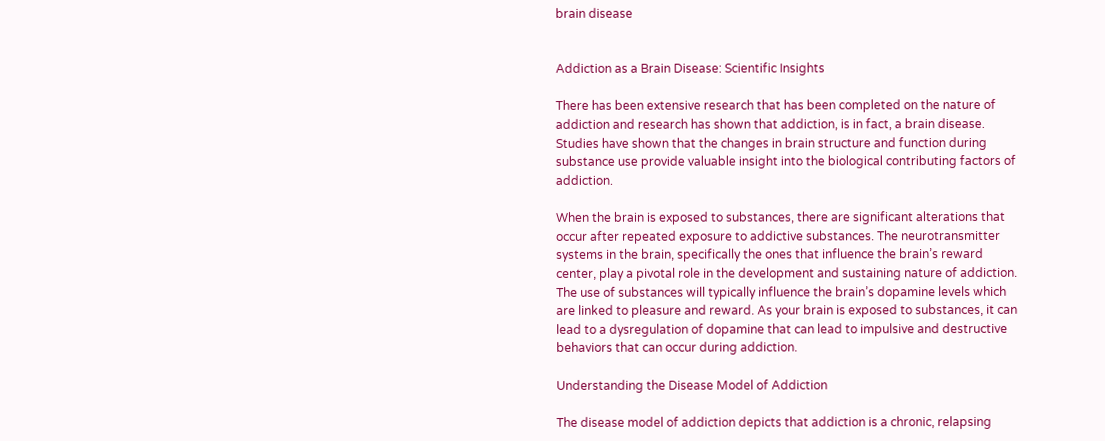brain disease


Addiction as a Brain Disease: Scientific Insights

There has been extensive research that has been completed on the nature of addiction and research has shown that addiction, is in fact, a brain disease. Studies have shown that the changes in brain structure and function during substance use provide valuable insight into the biological contributing factors of addiction.

When the brain is exposed to substances, there are significant alterations that occur after repeated exposure to addictive substances. The neurotransmitter systems in the brain, specifically the ones that influence the brain’s reward center, play a pivotal role in the development and sustaining nature of addiction. The use of substances will typically influence the brain’s dopamine levels which are linked to pleasure and reward. As your brain is exposed to substances, it can lead to a dysregulation of dopamine that can lead to impulsive and destructive behaviors that can occur during addiction.

Understanding the Disease Model of Addiction

The disease model of addiction depicts that addiction is a chronic, relapsing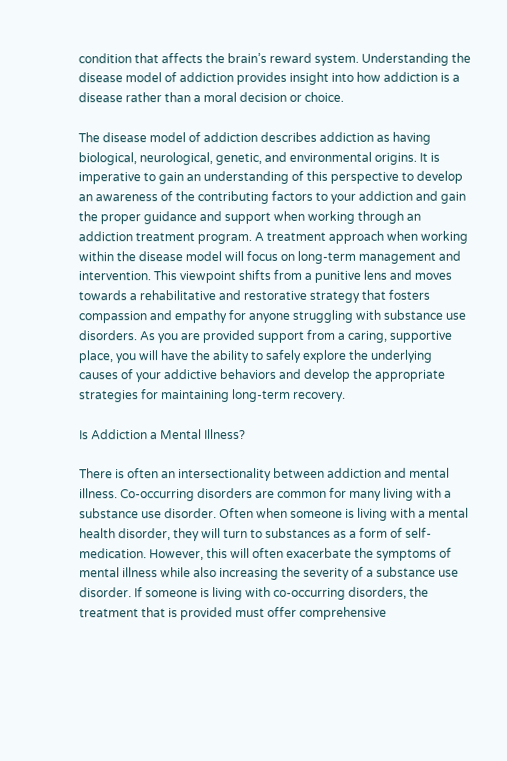condition that affects the brain’s reward system. Understanding the disease model of addiction provides insight into how addiction is a disease rather than a moral decision or choice.

The disease model of addiction describes addiction as having biological, neurological, genetic, and environmental origins. It is imperative to gain an understanding of this perspective to develop an awareness of the contributing factors to your addiction and gain the proper guidance and support when working through an addiction treatment program. A treatment approach when working within the disease model will focus on long-term management and intervention. This viewpoint shifts from a punitive lens and moves towards a rehabilitative and restorative strategy that fosters compassion and empathy for anyone struggling with substance use disorders. As you are provided support from a caring, supportive place, you will have the ability to safely explore the underlying causes of your addictive behaviors and develop the appropriate strategies for maintaining long-term recovery.

Is Addiction a Mental Illness?

There is often an intersectionality between addiction and mental illness. Co-occurring disorders are common for many living with a substance use disorder. Often when someone is living with a mental health disorder, they will turn to substances as a form of self-medication. However, this will often exacerbate the symptoms of mental illness while also increasing the severity of a substance use disorder. If someone is living with co-occurring disorders, the treatment that is provided must offer comprehensive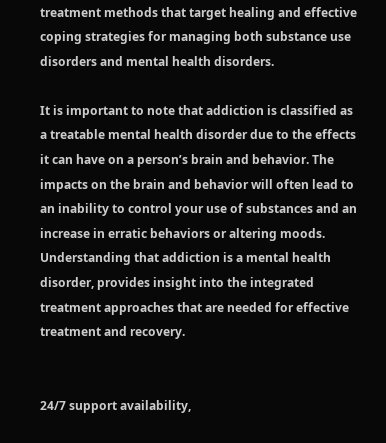treatment methods that target healing and effective coping strategies for managing both substance use disorders and mental health disorders.

It is important to note that addiction is classified as a treatable mental health disorder due to the effects it can have on a person’s brain and behavior. The impacts on the brain and behavior will often lead to an inability to control your use of substances and an increase in erratic behaviors or altering moods. Understanding that addiction is a mental health disorder, provides insight into the integrated treatment approaches that are needed for effective treatment and recovery.


24/7 support availability,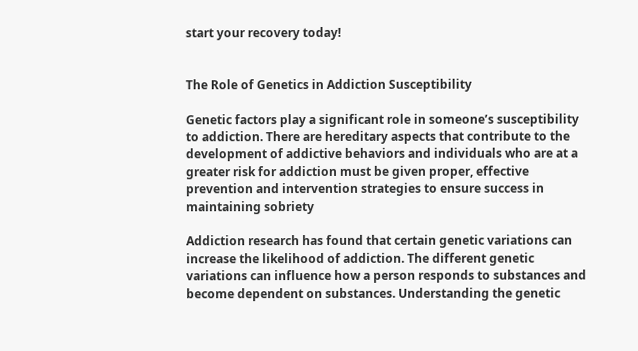start your recovery today!


The Role of Genetics in Addiction Susceptibility

Genetic factors play a significant role in someone’s susceptibility to addiction. There are hereditary aspects that contribute to the development of addictive behaviors and individuals who are at a greater risk for addiction must be given proper, effective prevention and intervention strategies to ensure success in maintaining sobriety

Addiction research has found that certain genetic variations can increase the likelihood of addiction. The different genetic variations can influence how a person responds to substances and become dependent on substances. Understanding the genetic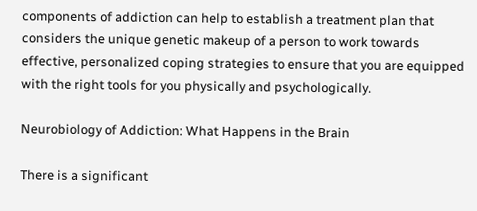components of addiction can help to establish a treatment plan that considers the unique genetic makeup of a person to work towards effective, personalized coping strategies to ensure that you are equipped with the right tools for you physically and psychologically.

Neurobiology of Addiction: What Happens in the Brain

There is a significant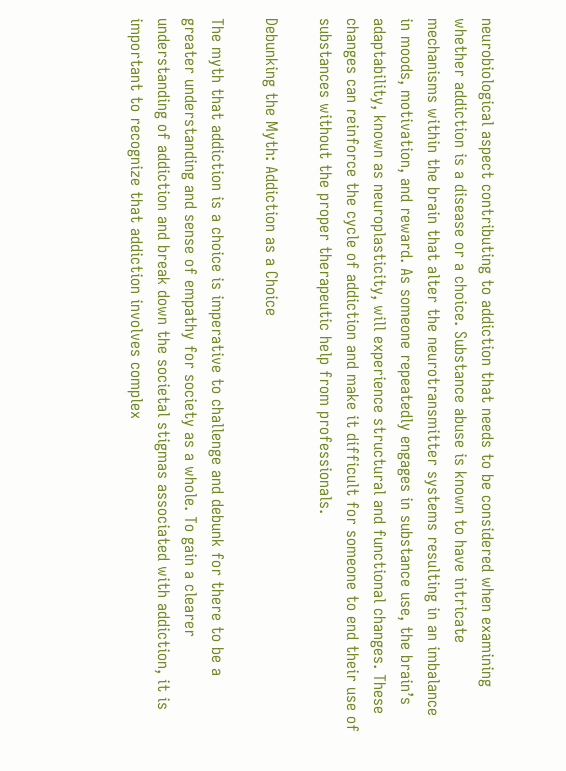neurobiological aspect contributing to addiction that needs to be considered when examining whether addiction is a disease or a choice. Substance abuse is known to have intricate mechanisms within the brain that alter the neurotransmitter systems resulting in an imbalance in moods, motivation, and reward. As someone repeatedly engages in substance use, the brain’s adaptability, known as neuroplasticity, will experience structural and functional changes. These changes can reinforce the cycle of addiction and make it difficult for someone to end their use of substances without the proper therapeutic help from professionals.

Debunking the Myth: Addiction as a Choice

The myth that addiction is a choice is imperative to challenge and debunk for there to be a greater understanding and sense of empathy for society as a whole. To gain a clearer understanding of addiction and break down the societal stigmas associated with addiction, it is important to recognize that addiction involves complex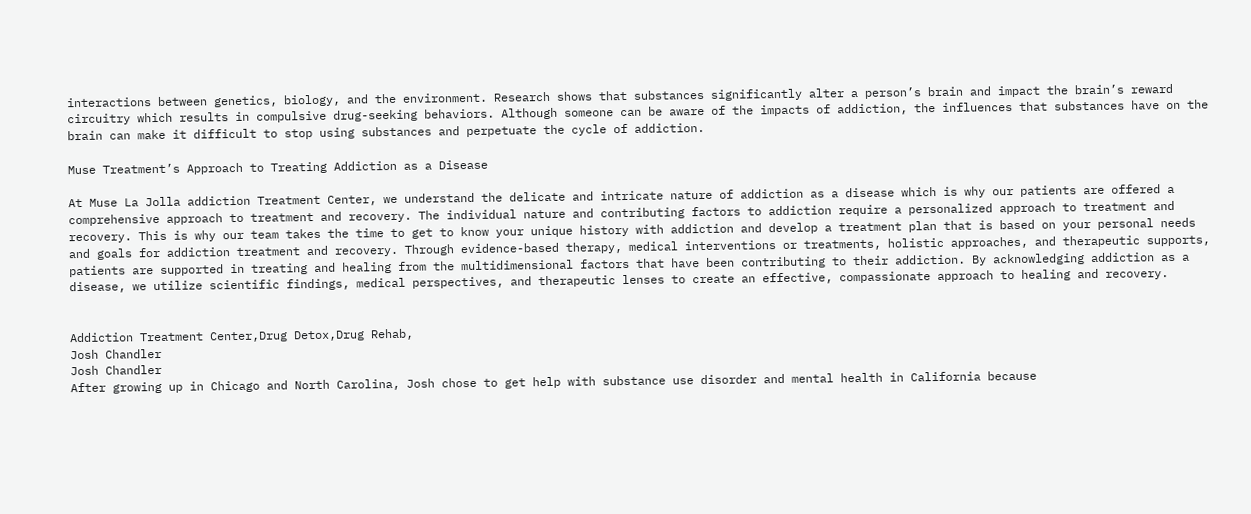interactions between genetics, biology, and the environment. Research shows that substances significantly alter a person’s brain and impact the brain’s reward circuitry which results in compulsive drug-seeking behaviors. Although someone can be aware of the impacts of addiction, the influences that substances have on the brain can make it difficult to stop using substances and perpetuate the cycle of addiction.

Muse Treatment’s Approach to Treating Addiction as a Disease

At Muse La Jolla addiction Treatment Center, we understand the delicate and intricate nature of addiction as a disease which is why our patients are offered a comprehensive approach to treatment and recovery. The individual nature and contributing factors to addiction require a personalized approach to treatment and recovery. This is why our team takes the time to get to know your unique history with addiction and develop a treatment plan that is based on your personal needs and goals for addiction treatment and recovery. Through evidence-based therapy, medical interventions or treatments, holistic approaches, and therapeutic supports, patients are supported in treating and healing from the multidimensional factors that have been contributing to their addiction. By acknowledging addiction as a disease, we utilize scientific findings, medical perspectives, and therapeutic lenses to create an effective, compassionate approach to healing and recovery.


Addiction Treatment Center,Drug Detox,Drug Rehab,
Josh Chandler
Josh Chandler
After growing up in Chicago and North Carolina, Josh chose to get help with substance use disorder and mental health in California because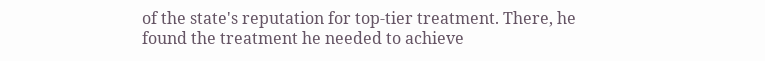of the state's reputation for top-tier treatment. There, he found the treatment he needed to achieve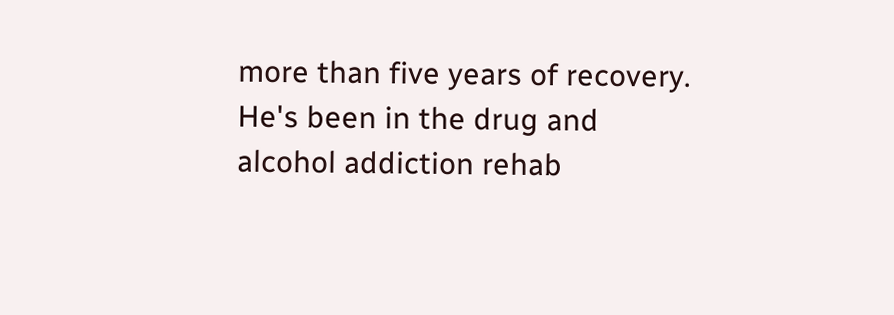more than five years of recovery. He's been in the drug and alcohol addiction rehab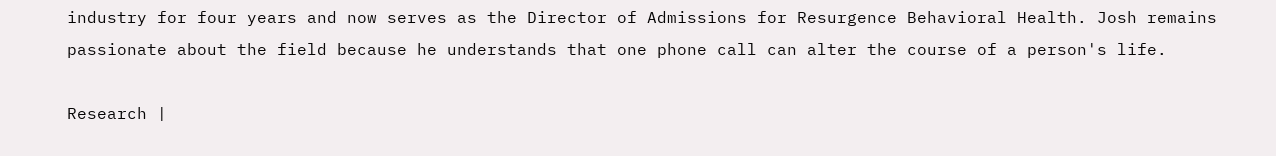industry for four years and now serves as the Director of Admissions for Resurgence Behavioral Health. Josh remains passionate about the field because he understands that one phone call can alter the course of a person's life.

Research |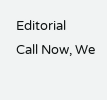Editorial
Call Now, We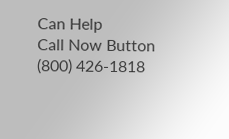Can Help
Call Now Button (800) 426-1818